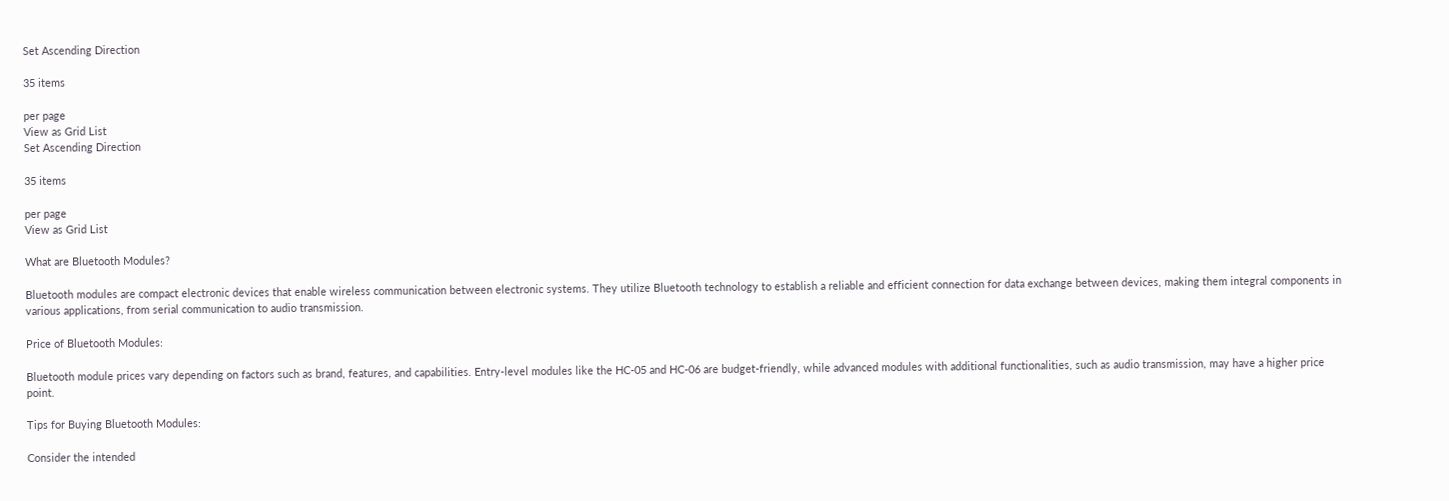Set Ascending Direction

35 items

per page
View as Grid List
Set Ascending Direction

35 items

per page
View as Grid List

What are Bluetooth Modules?

Bluetooth modules are compact electronic devices that enable wireless communication between electronic systems. They utilize Bluetooth technology to establish a reliable and efficient connection for data exchange between devices, making them integral components in various applications, from serial communication to audio transmission.

Price of Bluetooth Modules:

Bluetooth module prices vary depending on factors such as brand, features, and capabilities. Entry-level modules like the HC-05 and HC-06 are budget-friendly, while advanced modules with additional functionalities, such as audio transmission, may have a higher price point.

Tips for Buying Bluetooth Modules:

Consider the intended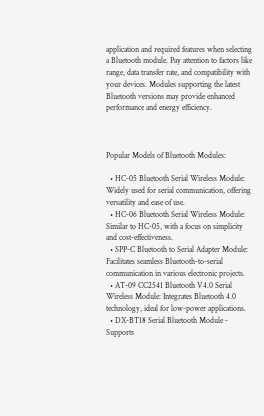application and required features when selecting a Bluetooth module. Pay attention to factors like range, data transfer rate, and compatibility with your devices. Modules supporting the latest Bluetooth versions may provide enhanced performance and energy efficiency.



Popular Models of Bluetooth Modules:

  • HC-05 Bluetooth Serial Wireless Module: Widely used for serial communication, offering versatility and ease of use.
  • HC-06 Bluetooth Serial Wireless Module: Similar to HC-05, with a focus on simplicity and cost-effectiveness.
  • SPP-C Bluetooth to Serial Adapter Module: Facilitates seamless Bluetooth-to-serial communication in various electronic projects.
  • AT-09 CC2541 Bluetooth V4.0 Serial Wireless Module: Integrates Bluetooth 4.0 technology, ideal for low-power applications.
  • DX-BT18 Serial Bluetooth Module - Supports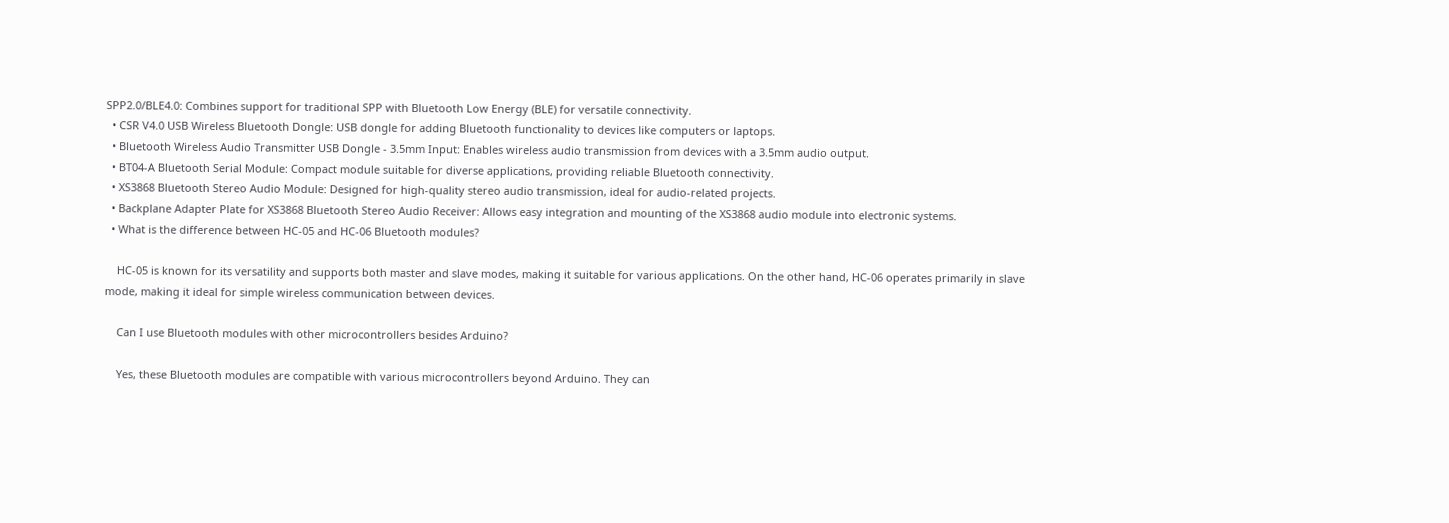SPP2.0/BLE4.0: Combines support for traditional SPP with Bluetooth Low Energy (BLE) for versatile connectivity.
  • CSR V4.0 USB Wireless Bluetooth Dongle: USB dongle for adding Bluetooth functionality to devices like computers or laptops.
  • Bluetooth Wireless Audio Transmitter USB Dongle - 3.5mm Input: Enables wireless audio transmission from devices with a 3.5mm audio output.
  • BT04-A Bluetooth Serial Module: Compact module suitable for diverse applications, providing reliable Bluetooth connectivity.
  • XS3868 Bluetooth Stereo Audio Module: Designed for high-quality stereo audio transmission, ideal for audio-related projects.
  • Backplane Adapter Plate for XS3868 Bluetooth Stereo Audio Receiver: Allows easy integration and mounting of the XS3868 audio module into electronic systems.
  • What is the difference between HC-05 and HC-06 Bluetooth modules?

    HC-05 is known for its versatility and supports both master and slave modes, making it suitable for various applications. On the other hand, HC-06 operates primarily in slave mode, making it ideal for simple wireless communication between devices.

    Can I use Bluetooth modules with other microcontrollers besides Arduino?

    Yes, these Bluetooth modules are compatible with various microcontrollers beyond Arduino. They can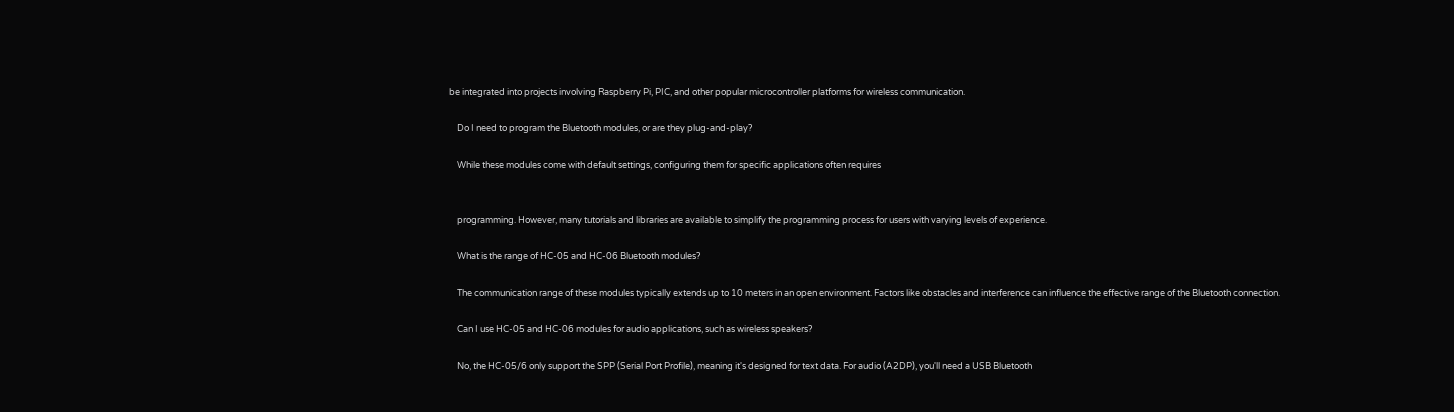be integrated into projects involving Raspberry Pi, PIC, and other popular microcontroller platforms for wireless communication.

    Do I need to program the Bluetooth modules, or are they plug-and-play?

    While these modules come with default settings, configuring them for specific applications often requires


    programming. However, many tutorials and libraries are available to simplify the programming process for users with varying levels of experience.

    What is the range of HC-05 and HC-06 Bluetooth modules?

    The communication range of these modules typically extends up to 10 meters in an open environment. Factors like obstacles and interference can influence the effective range of the Bluetooth connection.

    Can I use HC-05 and HC-06 modules for audio applications, such as wireless speakers?

    No, the HC-05/6 only support the SPP (Serial Port Profile), meaning it's designed for text data. For audio (A2DP), you'll need a USB Bluetooth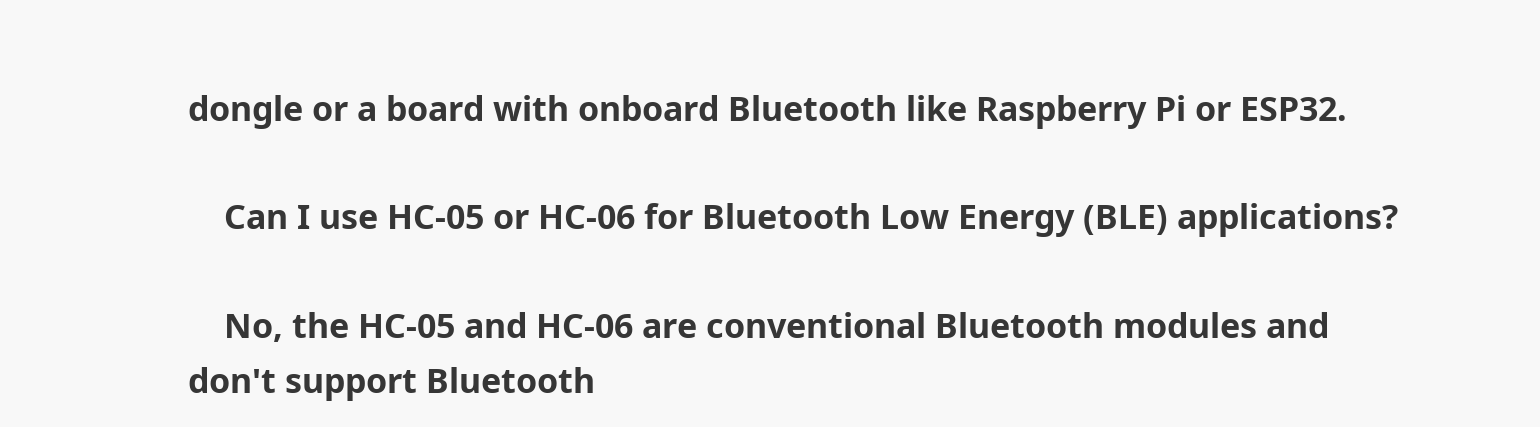dongle or a board with onboard Bluetooth like Raspberry Pi or ESP32.

    Can I use HC-05 or HC-06 for Bluetooth Low Energy (BLE) applications?

    No, the HC-05 and HC-06 are conventional Bluetooth modules and don't support Bluetooth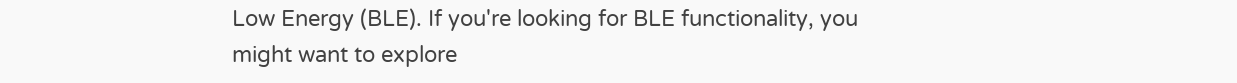Low Energy (BLE). If you're looking for BLE functionality, you might want to explore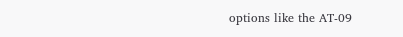options like the AT-09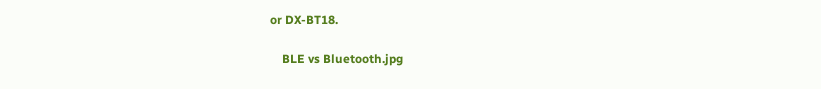or DX-BT18.

    BLE vs Bluetooth.jpg